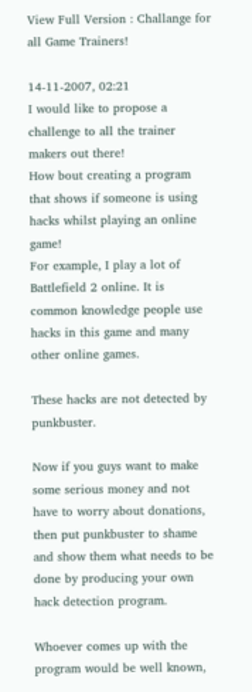View Full Version : Challange for all Game Trainers!

14-11-2007, 02:21
I would like to propose a challenge to all the trainer makers out there!
How bout creating a program that shows if someone is using hacks whilst playing an online game!
For example, I play a lot of Battlefield 2 online. It is common knowledge people use hacks in this game and many other online games.

These hacks are not detected by punkbuster.

Now if you guys want to make some serious money and not have to worry about donations, then put punkbuster to shame and show them what needs to be done by producing your own hack detection program.

Whoever comes up with the program would be well known,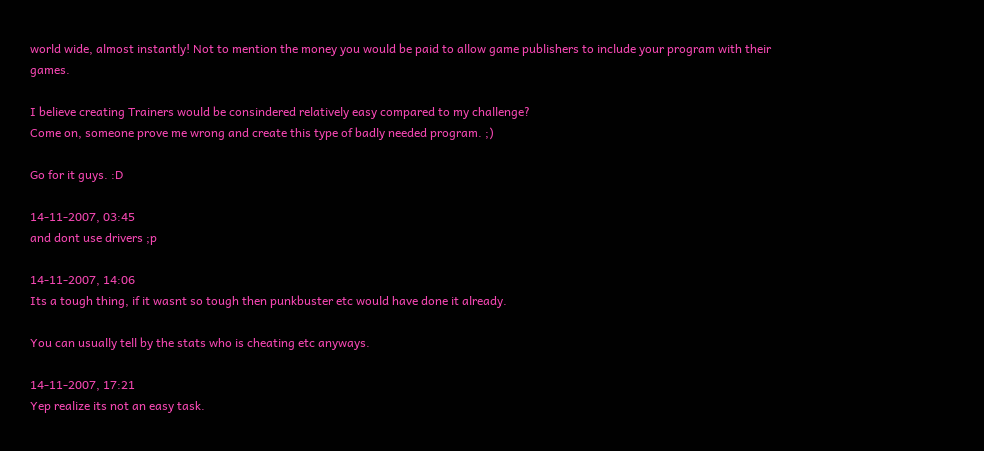world wide, almost instantly! Not to mention the money you would be paid to allow game publishers to include your program with their games.

I believe creating Trainers would be consindered relatively easy compared to my challenge?
Come on, someone prove me wrong and create this type of badly needed program. ;)

Go for it guys. :D

14-11-2007, 03:45
and dont use drivers ;p

14-11-2007, 14:06
Its a tough thing, if it wasnt so tough then punkbuster etc would have done it already.

You can usually tell by the stats who is cheating etc anyways.

14-11-2007, 17:21
Yep realize its not an easy task.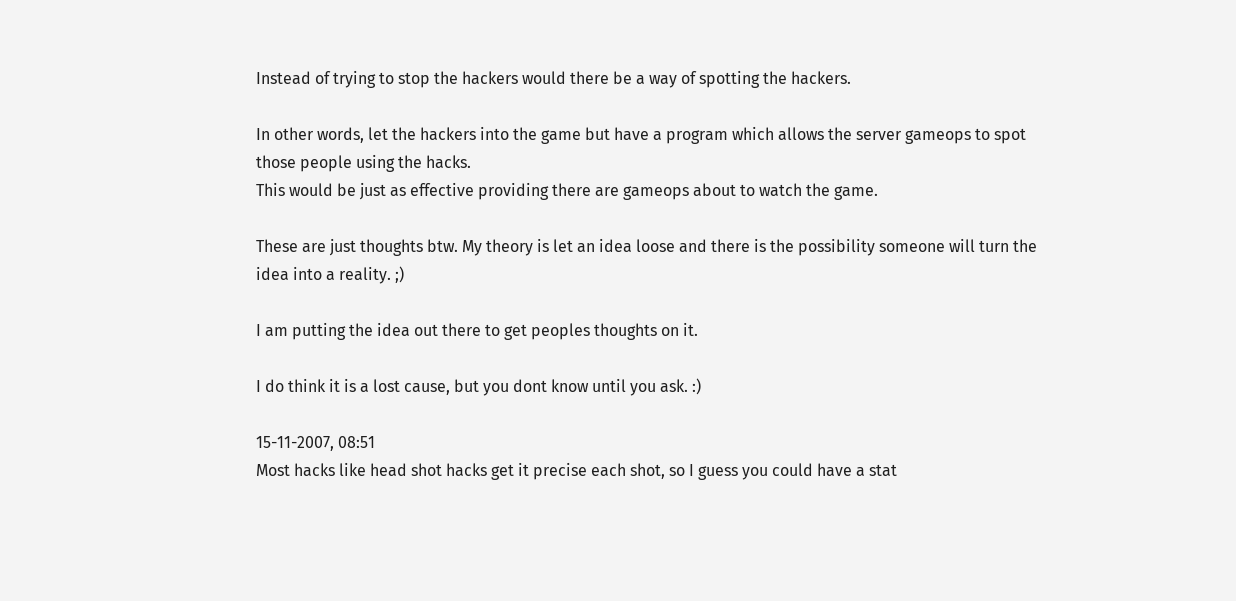Instead of trying to stop the hackers would there be a way of spotting the hackers.

In other words, let the hackers into the game but have a program which allows the server gameops to spot those people using the hacks.
This would be just as effective providing there are gameops about to watch the game.

These are just thoughts btw. My theory is let an idea loose and there is the possibility someone will turn the idea into a reality. ;)

I am putting the idea out there to get peoples thoughts on it.

I do think it is a lost cause, but you dont know until you ask. :)

15-11-2007, 08:51
Most hacks like head shot hacks get it precise each shot, so I guess you could have a stat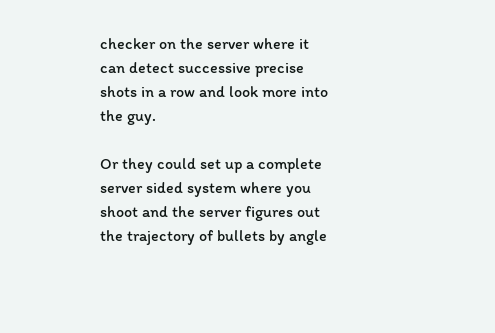checker on the server where it can detect successive precise shots in a row and look more into the guy.

Or they could set up a complete server sided system where you shoot and the server figures out the trajectory of bullets by angle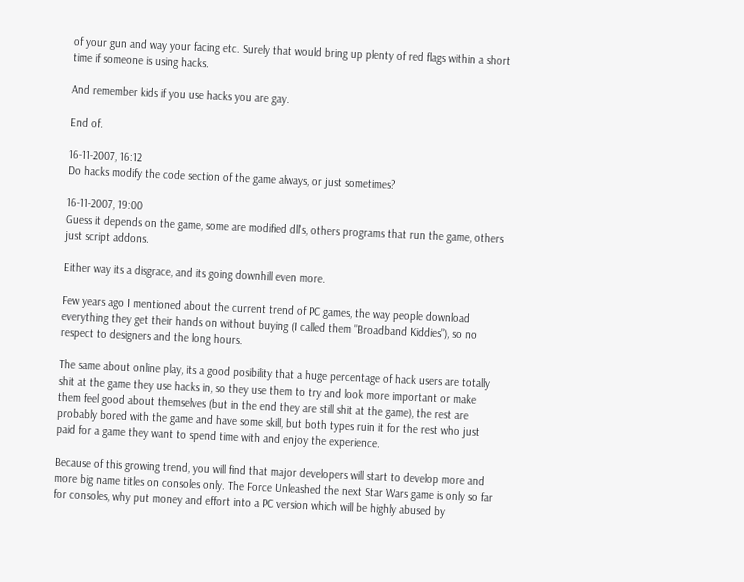of your gun and way your facing etc. Surely that would bring up plenty of red flags within a short time if someone is using hacks.

And remember kids if you use hacks you are gay.

End of.

16-11-2007, 16:12
Do hacks modify the code section of the game always, or just sometimes?

16-11-2007, 19:00
Guess it depends on the game, some are modified dll's, others programs that run the game, others just script addons.

Either way its a disgrace, and its going downhill even more.

Few years ago I mentioned about the current trend of PC games, the way people download everything they get their hands on without buying (I called them "Broadband Kiddies"), so no respect to designers and the long hours.

The same about online play, its a good posibility that a huge percentage of hack users are totally shit at the game they use hacks in, so they use them to try and look more important or make them feel good about themselves (but in the end they are still shit at the game), the rest are probably bored with the game and have some skill, but both types ruin it for the rest who just paid for a game they want to spend time with and enjoy the experience.

Because of this growing trend, you will find that major developers will start to develop more and more big name titles on consoles only. The Force Unleashed the next Star Wars game is only so far for consoles, why put money and effort into a PC version which will be highly abused by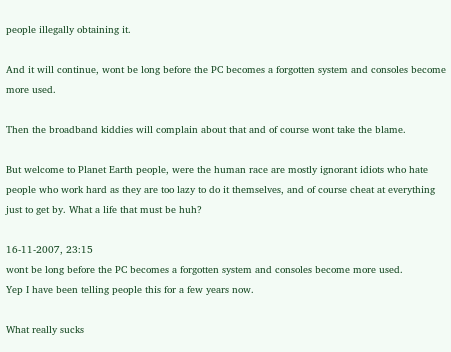people illegally obtaining it.

And it will continue, wont be long before the PC becomes a forgotten system and consoles become more used.

Then the broadband kiddies will complain about that and of course wont take the blame.

But welcome to Planet Earth people, were the human race are mostly ignorant idiots who hate people who work hard as they are too lazy to do it themselves, and of course cheat at everything just to get by. What a life that must be huh?

16-11-2007, 23:15
wont be long before the PC becomes a forgotten system and consoles become more used.
Yep I have been telling people this for a few years now.

What really sucks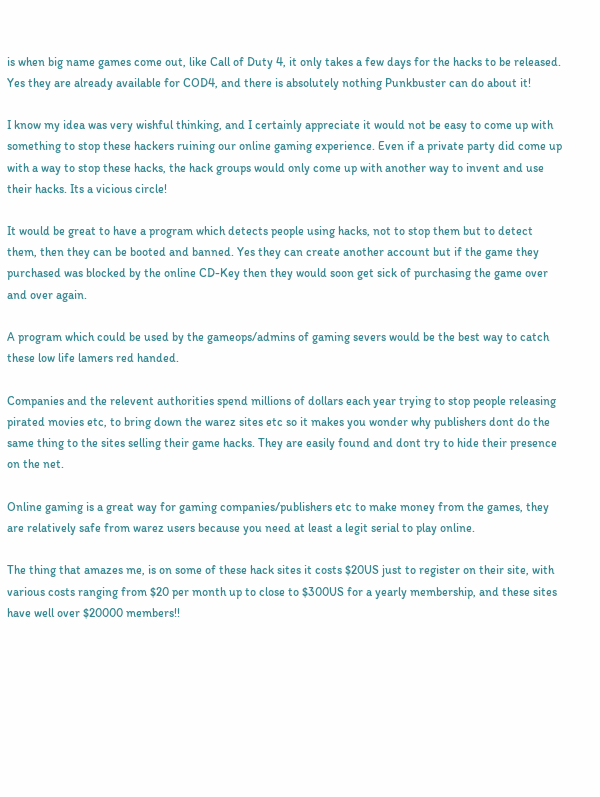is when big name games come out, like Call of Duty 4, it only takes a few days for the hacks to be released. Yes they are already available for COD4, and there is absolutely nothing Punkbuster can do about it!

I know my idea was very wishful thinking, and I certainly appreciate it would not be easy to come up with something to stop these hackers ruining our online gaming experience. Even if a private party did come up with a way to stop these hacks, the hack groups would only come up with another way to invent and use their hacks. Its a vicious circle!

It would be great to have a program which detects people using hacks, not to stop them but to detect them, then they can be booted and banned. Yes they can create another account but if the game they purchased was blocked by the online CD-Key then they would soon get sick of purchasing the game over and over again.

A program which could be used by the gameops/admins of gaming severs would be the best way to catch these low life lamers red handed.

Companies and the relevent authorities spend millions of dollars each year trying to stop people releasing pirated movies etc, to bring down the warez sites etc so it makes you wonder why publishers dont do the same thing to the sites selling their game hacks. They are easily found and dont try to hide their presence on the net.

Online gaming is a great way for gaming companies/publishers etc to make money from the games, they are relatively safe from warez users because you need at least a legit serial to play online.

The thing that amazes me, is on some of these hack sites it costs $20US just to register on their site, with various costs ranging from $20 per month up to close to $300US for a yearly membership, and these sites have well over $20000 members!!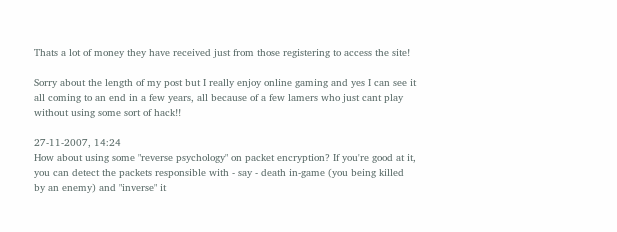Thats a lot of money they have received just from those registering to access the site!

Sorry about the length of my post but I really enjoy online gaming and yes I can see it all coming to an end in a few years, all because of a few lamers who just cant play without using some sort of hack!!

27-11-2007, 14:24
How about using some "reverse psychology" on packet encryption? If you're good at it, you can detect the packets responsible with - say - death in-game (you being killed by an enemy) and "inverse" it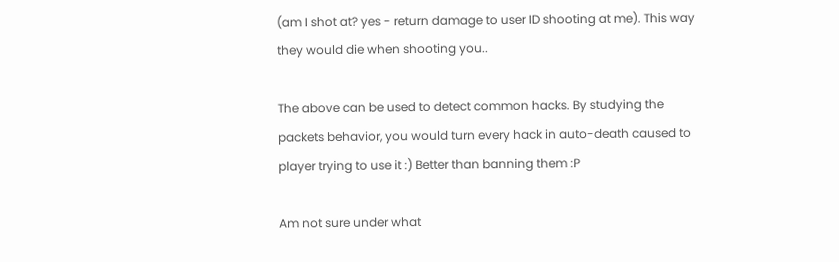(am I shot at? yes - return damage to user ID shooting at me). This way they would die when shooting you..

The above can be used to detect common hacks. By studying the packets behavior, you would turn every hack in auto-death caused to player trying to use it :) Better than banning them :P

Am not sure under what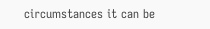circumstances it can be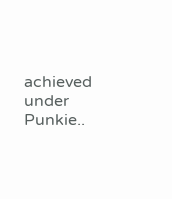achieved under Punkie..